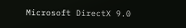Microsoft DirectX 9.0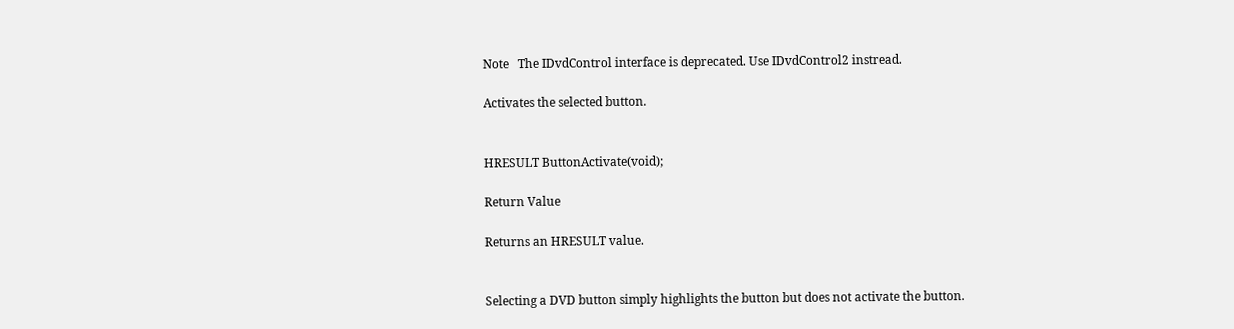Note   The IDvdControl interface is deprecated. Use IDvdControl2 instread.

Activates the selected button.


HRESULT ButtonActivate(void);

Return Value

Returns an HRESULT value.


Selecting a DVD button simply highlights the button but does not activate the button.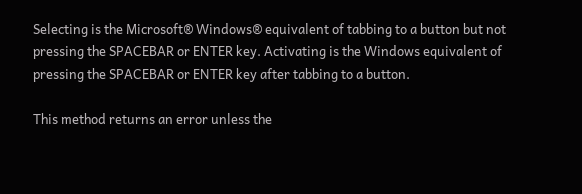Selecting is the Microsoft® Windows® equivalent of tabbing to a button but not pressing the SPACEBAR or ENTER key. Activating is the Windows equivalent of pressing the SPACEBAR or ENTER key after tabbing to a button.

This method returns an error unless the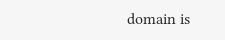domain is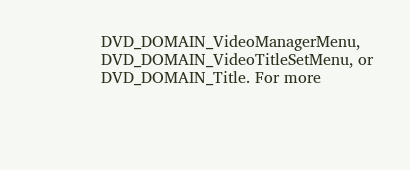DVD_DOMAIN_VideoManagerMenu, DVD_DOMAIN_VideoTitleSetMenu, or DVD_DOMAIN_Title. For more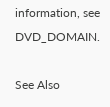information, see DVD_DOMAIN.

See Also